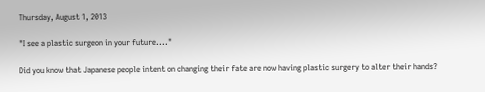Thursday, August 1, 2013

"I see a plastic surgeon in your future...."

Did you know that Japanese people intent on changing their fate are now having plastic surgery to alter their hands?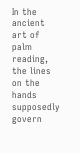In the ancient art of palm reading, the lines on the hands supposedly govern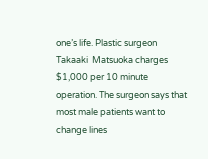one’s life. Plastic surgeon Takaaki  Matsuoka charges $1,000 per 10 minute operation. The surgeon says that most male patients want to change lines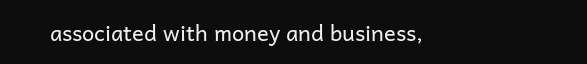associated with money and business,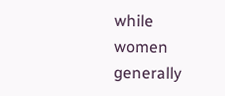while women generally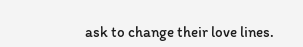ask to change their love lines.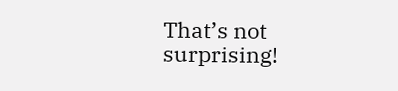That’s not surprising!